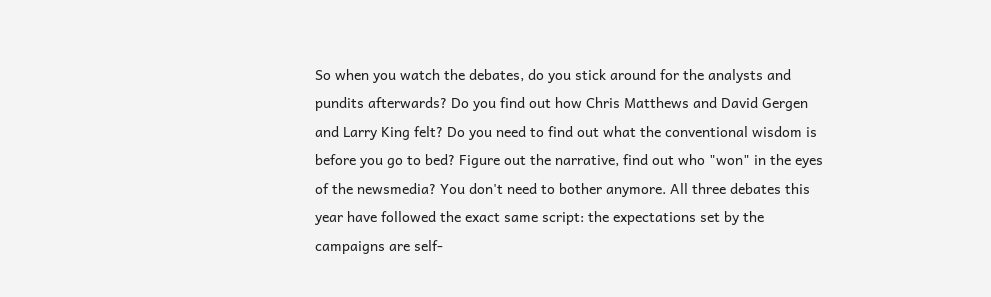So when you watch the debates, do you stick around for the analysts and pundits afterwards? Do you find out how Chris Matthews and David Gergen and Larry King felt? Do you need to find out what the conventional wisdom is before you go to bed? Figure out the narrative, find out who "won" in the eyes of the newsmedia? You don't need to bother anymore. All three debates this year have followed the exact same script: the expectations set by the campaigns are self-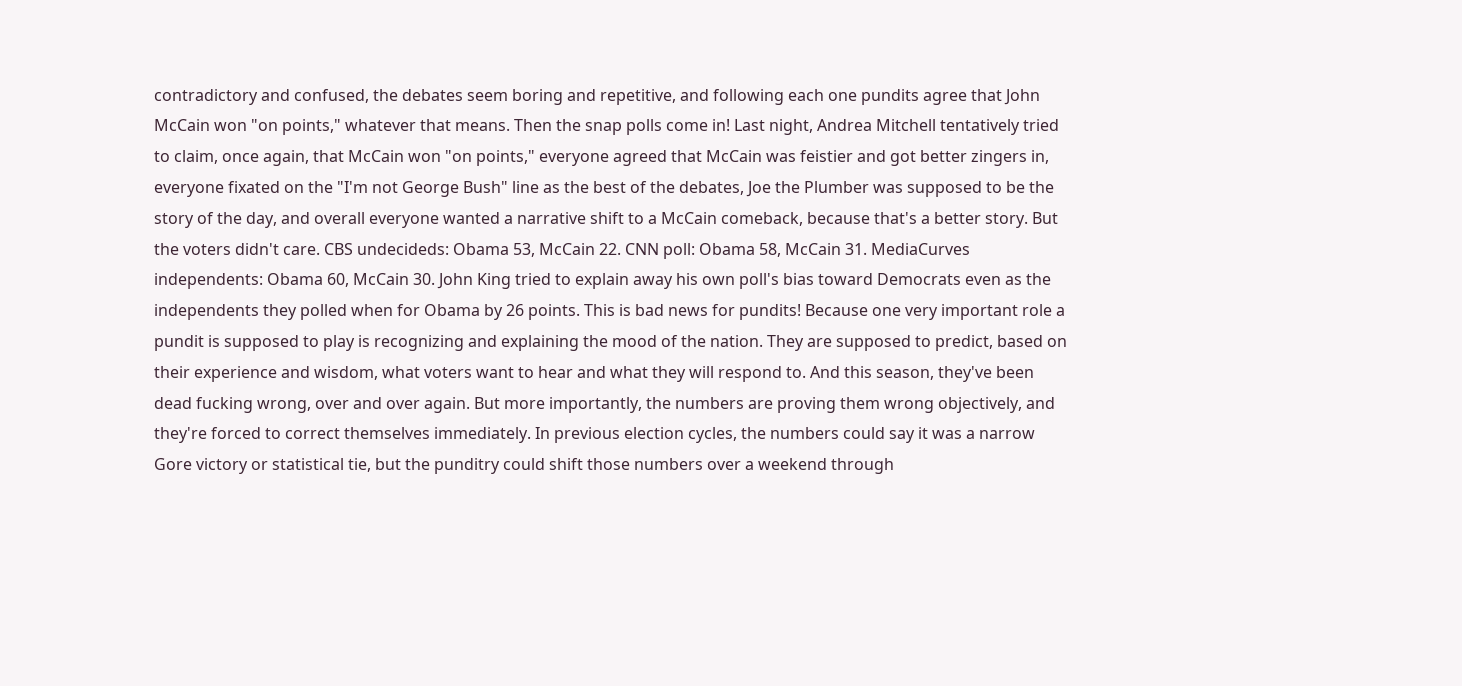contradictory and confused, the debates seem boring and repetitive, and following each one pundits agree that John McCain won "on points," whatever that means. Then the snap polls come in! Last night, Andrea Mitchell tentatively tried to claim, once again, that McCain won "on points," everyone agreed that McCain was feistier and got better zingers in, everyone fixated on the "I'm not George Bush" line as the best of the debates, Joe the Plumber was supposed to be the story of the day, and overall everyone wanted a narrative shift to a McCain comeback, because that's a better story. But the voters didn't care. CBS undecideds: Obama 53, McCain 22. CNN poll: Obama 58, McCain 31. MediaCurves independents: Obama 60, McCain 30. John King tried to explain away his own poll's bias toward Democrats even as the independents they polled when for Obama by 26 points. This is bad news for pundits! Because one very important role a pundit is supposed to play is recognizing and explaining the mood of the nation. They are supposed to predict, based on their experience and wisdom, what voters want to hear and what they will respond to. And this season, they've been dead fucking wrong, over and over again. But more importantly, the numbers are proving them wrong objectively, and they're forced to correct themselves immediately. In previous election cycles, the numbers could say it was a narrow Gore victory or statistical tie, but the punditry could shift those numbers over a weekend through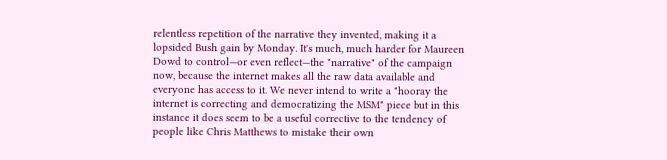relentless repetition of the narrative they invented, making it a lopsided Bush gain by Monday. It's much, much harder for Maureen Dowd to control—or even reflect—the "narrative" of the campaign now, because the internet makes all the raw data available and everyone has access to it. We never intend to write a "hooray the internet is correcting and democratizing the MSM" piece but in this instance it does seem to be a useful corrective to the tendency of people like Chris Matthews to mistake their own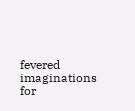fevered imaginations for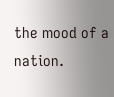the mood of a nation.